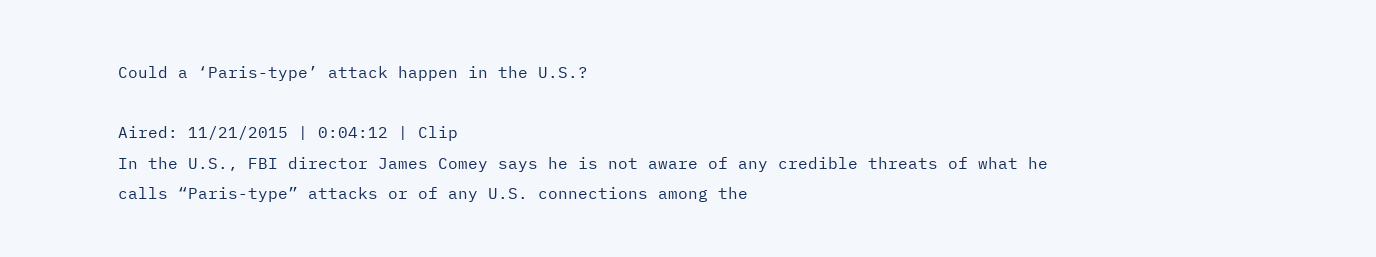Could a ‘Paris-type’ attack happen in the U.S.?

Aired: 11/21/2015 | 0:04:12 | Clip
In the U.S., FBI director James Comey says he is not aware of any credible threats of what he calls “Paris-type” attacks or of any U.S. connections among the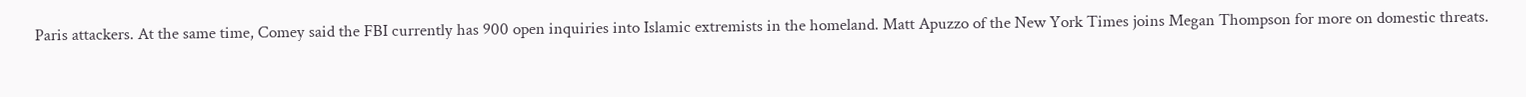Paris attackers. At the same time, Comey said the FBI currently has 900 open inquiries into Islamic extremists in the homeland. Matt Apuzzo of the New York Times joins Megan Thompson for more on domestic threats.